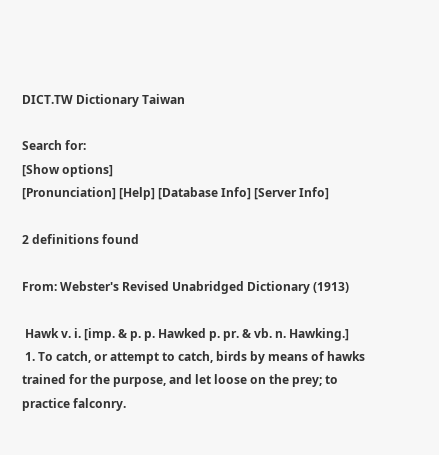DICT.TW Dictionary Taiwan

Search for:
[Show options]
[Pronunciation] [Help] [Database Info] [Server Info]

2 definitions found

From: Webster's Revised Unabridged Dictionary (1913)

 Hawk v. i. [imp. & p. p. Hawked p. pr. & vb. n. Hawking.]
 1. To catch, or attempt to catch, birds by means of hawks trained for the purpose, and let loose on the prey; to practice falconry.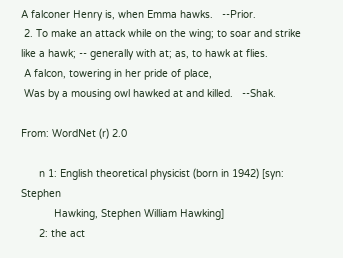A falconer Henry is, when Emma hawks.   --Prior.
 2. To make an attack while on the wing; to soar and strike like a hawk; -- generally with at; as, to hawk at flies.
 A falcon, towering in her pride of place,
 Was by a mousing owl hawked at and killed.   --Shak.

From: WordNet (r) 2.0

      n 1: English theoretical physicist (born in 1942) [syn: Stephen
           Hawking, Stephen William Hawking]
      2: the act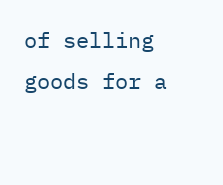of selling goods for a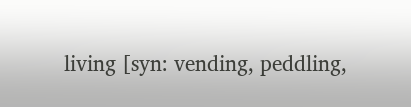living [syn: vending, peddling,